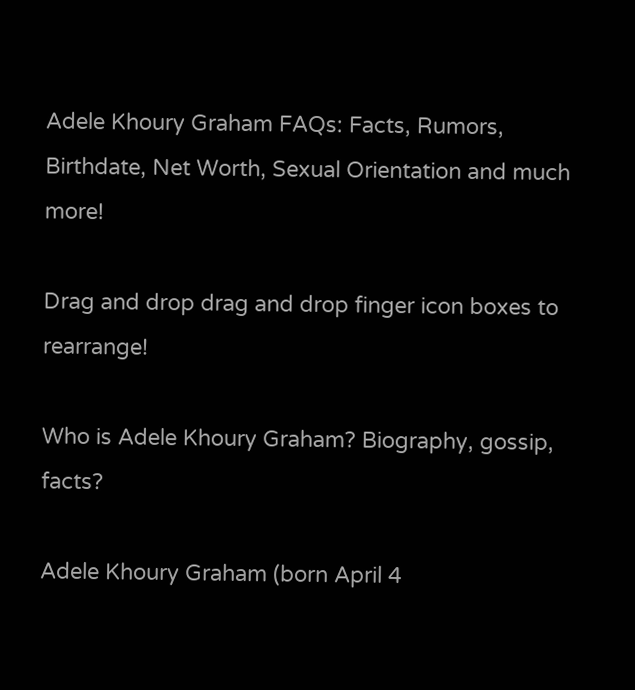Adele Khoury Graham FAQs: Facts, Rumors, Birthdate, Net Worth, Sexual Orientation and much more!

Drag and drop drag and drop finger icon boxes to rearrange!

Who is Adele Khoury Graham? Biography, gossip, facts?

Adele Khoury Graham (born April 4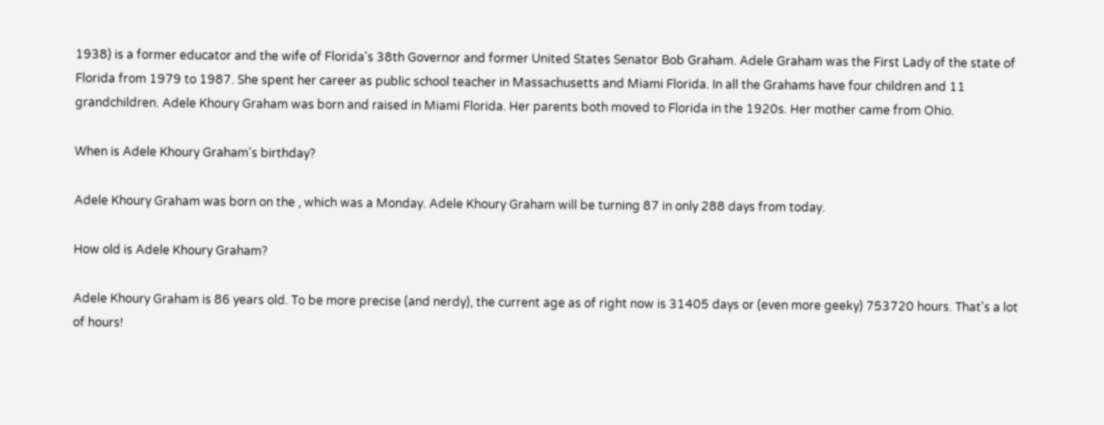1938) is a former educator and the wife of Florida's 38th Governor and former United States Senator Bob Graham. Adele Graham was the First Lady of the state of Florida from 1979 to 1987. She spent her career as public school teacher in Massachusetts and Miami Florida. In all the Grahams have four children and 11 grandchildren. Adele Khoury Graham was born and raised in Miami Florida. Her parents both moved to Florida in the 1920s. Her mother came from Ohio.

When is Adele Khoury Graham's birthday?

Adele Khoury Graham was born on the , which was a Monday. Adele Khoury Graham will be turning 87 in only 288 days from today.

How old is Adele Khoury Graham?

Adele Khoury Graham is 86 years old. To be more precise (and nerdy), the current age as of right now is 31405 days or (even more geeky) 753720 hours. That's a lot of hours!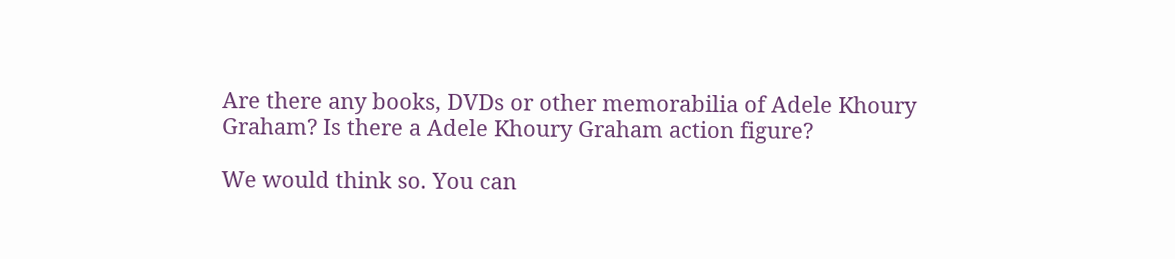Are there any books, DVDs or other memorabilia of Adele Khoury Graham? Is there a Adele Khoury Graham action figure?

We would think so. You can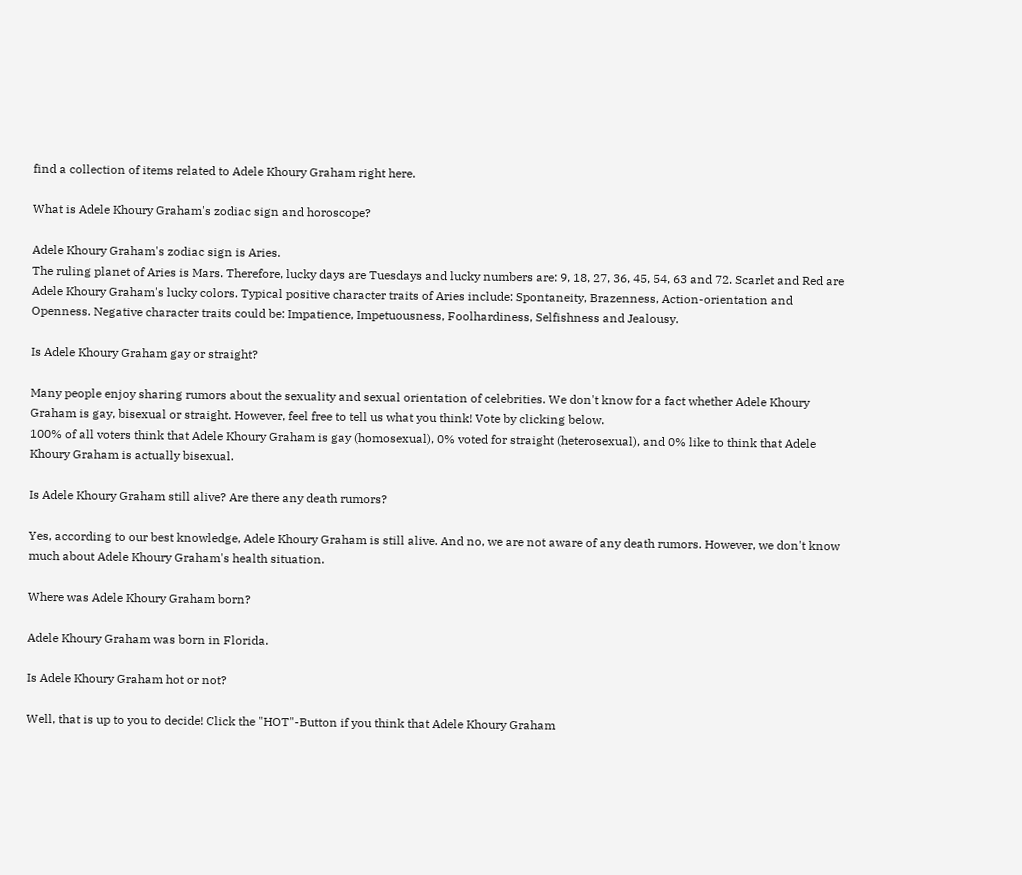find a collection of items related to Adele Khoury Graham right here.

What is Adele Khoury Graham's zodiac sign and horoscope?

Adele Khoury Graham's zodiac sign is Aries.
The ruling planet of Aries is Mars. Therefore, lucky days are Tuesdays and lucky numbers are: 9, 18, 27, 36, 45, 54, 63 and 72. Scarlet and Red are Adele Khoury Graham's lucky colors. Typical positive character traits of Aries include: Spontaneity, Brazenness, Action-orientation and Openness. Negative character traits could be: Impatience, Impetuousness, Foolhardiness, Selfishness and Jealousy.

Is Adele Khoury Graham gay or straight?

Many people enjoy sharing rumors about the sexuality and sexual orientation of celebrities. We don't know for a fact whether Adele Khoury Graham is gay, bisexual or straight. However, feel free to tell us what you think! Vote by clicking below.
100% of all voters think that Adele Khoury Graham is gay (homosexual), 0% voted for straight (heterosexual), and 0% like to think that Adele Khoury Graham is actually bisexual.

Is Adele Khoury Graham still alive? Are there any death rumors?

Yes, according to our best knowledge, Adele Khoury Graham is still alive. And no, we are not aware of any death rumors. However, we don't know much about Adele Khoury Graham's health situation.

Where was Adele Khoury Graham born?

Adele Khoury Graham was born in Florida.

Is Adele Khoury Graham hot or not?

Well, that is up to you to decide! Click the "HOT"-Button if you think that Adele Khoury Graham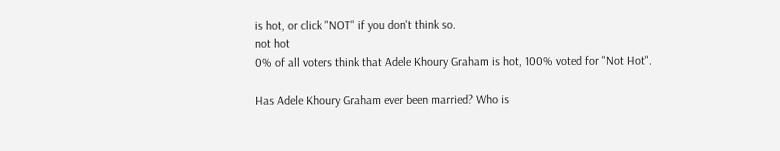is hot, or click "NOT" if you don't think so.
not hot
0% of all voters think that Adele Khoury Graham is hot, 100% voted for "Not Hot".

Has Adele Khoury Graham ever been married? Who is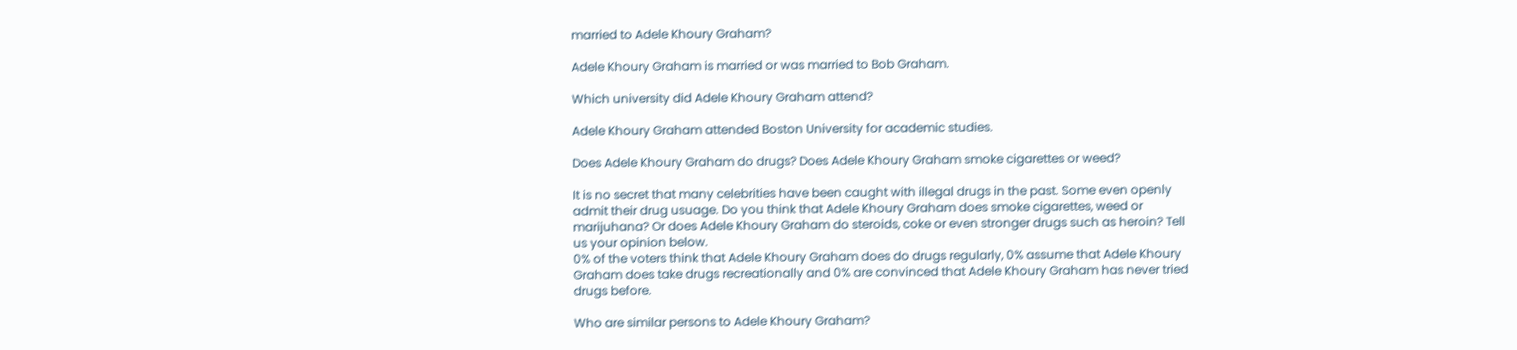married to Adele Khoury Graham?

Adele Khoury Graham is married or was married to Bob Graham.

Which university did Adele Khoury Graham attend?

Adele Khoury Graham attended Boston University for academic studies.

Does Adele Khoury Graham do drugs? Does Adele Khoury Graham smoke cigarettes or weed?

It is no secret that many celebrities have been caught with illegal drugs in the past. Some even openly admit their drug usuage. Do you think that Adele Khoury Graham does smoke cigarettes, weed or marijuhana? Or does Adele Khoury Graham do steroids, coke or even stronger drugs such as heroin? Tell us your opinion below.
0% of the voters think that Adele Khoury Graham does do drugs regularly, 0% assume that Adele Khoury Graham does take drugs recreationally and 0% are convinced that Adele Khoury Graham has never tried drugs before.

Who are similar persons to Adele Khoury Graham?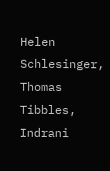Helen Schlesinger, Thomas Tibbles, Indrani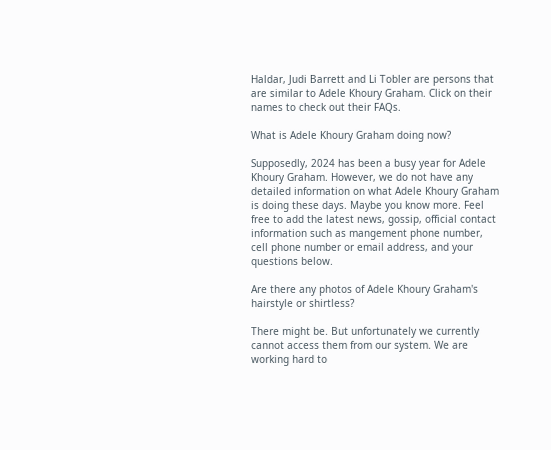Haldar, Judi Barrett and Li Tobler are persons that are similar to Adele Khoury Graham. Click on their names to check out their FAQs.

What is Adele Khoury Graham doing now?

Supposedly, 2024 has been a busy year for Adele Khoury Graham. However, we do not have any detailed information on what Adele Khoury Graham is doing these days. Maybe you know more. Feel free to add the latest news, gossip, official contact information such as mangement phone number, cell phone number or email address, and your questions below.

Are there any photos of Adele Khoury Graham's hairstyle or shirtless?

There might be. But unfortunately we currently cannot access them from our system. We are working hard to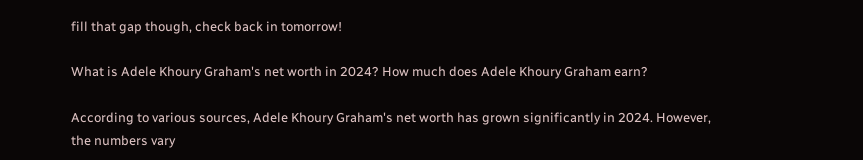fill that gap though, check back in tomorrow!

What is Adele Khoury Graham's net worth in 2024? How much does Adele Khoury Graham earn?

According to various sources, Adele Khoury Graham's net worth has grown significantly in 2024. However, the numbers vary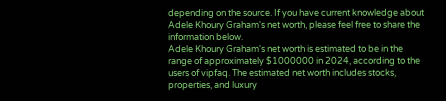depending on the source. If you have current knowledge about Adele Khoury Graham's net worth, please feel free to share the information below.
Adele Khoury Graham's net worth is estimated to be in the range of approximately $1000000 in 2024, according to the users of vipfaq. The estimated net worth includes stocks, properties, and luxury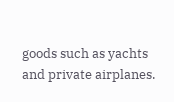goods such as yachts and private airplanes.